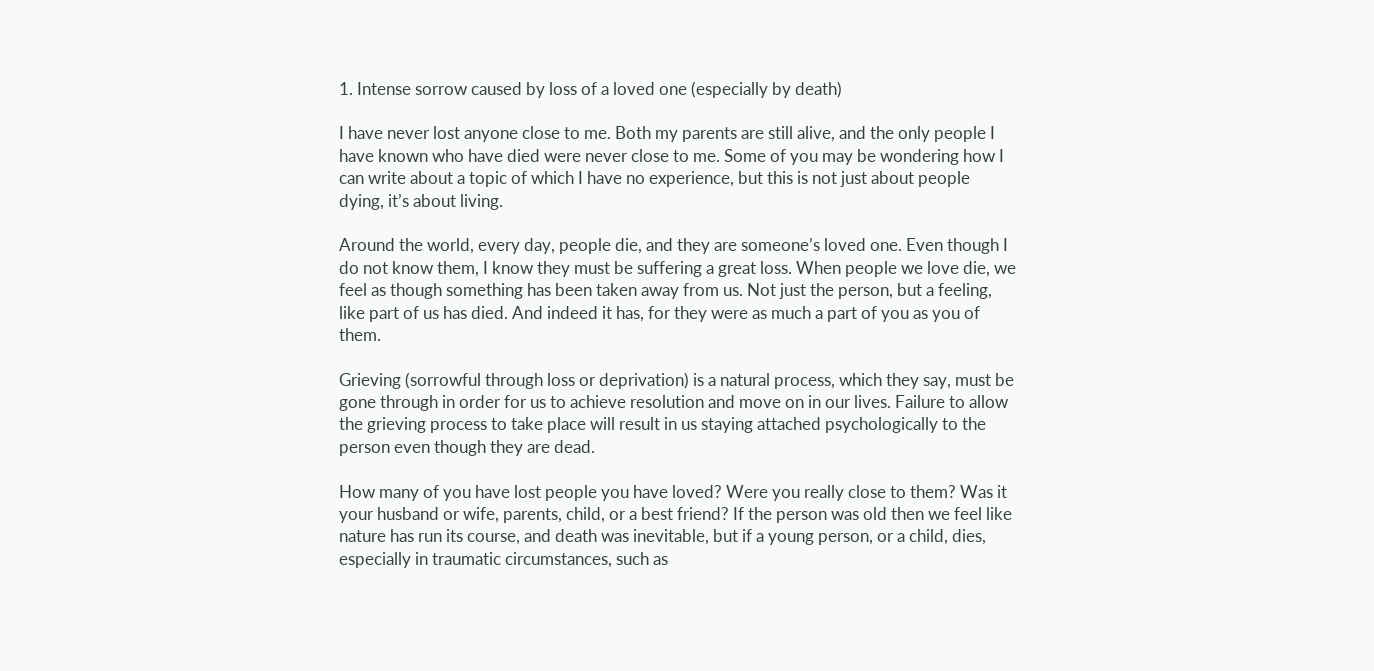1. Intense sorrow caused by loss of a loved one (especially by death)

I have never lost anyone close to me. Both my parents are still alive, and the only people I have known who have died were never close to me. Some of you may be wondering how I can write about a topic of which I have no experience, but this is not just about people dying, it’s about living.

Around the world, every day, people die, and they are someone’s loved one. Even though I do not know them, I know they must be suffering a great loss. When people we love die, we feel as though something has been taken away from us. Not just the person, but a feeling, like part of us has died. And indeed it has, for they were as much a part of you as you of them.

Grieving (sorrowful through loss or deprivation) is a natural process, which they say, must be gone through in order for us to achieve resolution and move on in our lives. Failure to allow the grieving process to take place will result in us staying attached psychologically to the person even though they are dead.

How many of you have lost people you have loved? Were you really close to them? Was it your husband or wife, parents, child, or a best friend? If the person was old then we feel like nature has run its course, and death was inevitable, but if a young person, or a child, dies, especially in traumatic circumstances, such as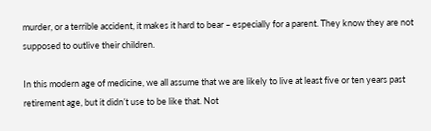murder, or a terrible accident, it makes it hard to bear – especially for a parent. They know they are not supposed to outlive their children.

In this modern age of medicine, we all assume that we are likely to live at least five or ten years past retirement age, but it didn’t use to be like that. Not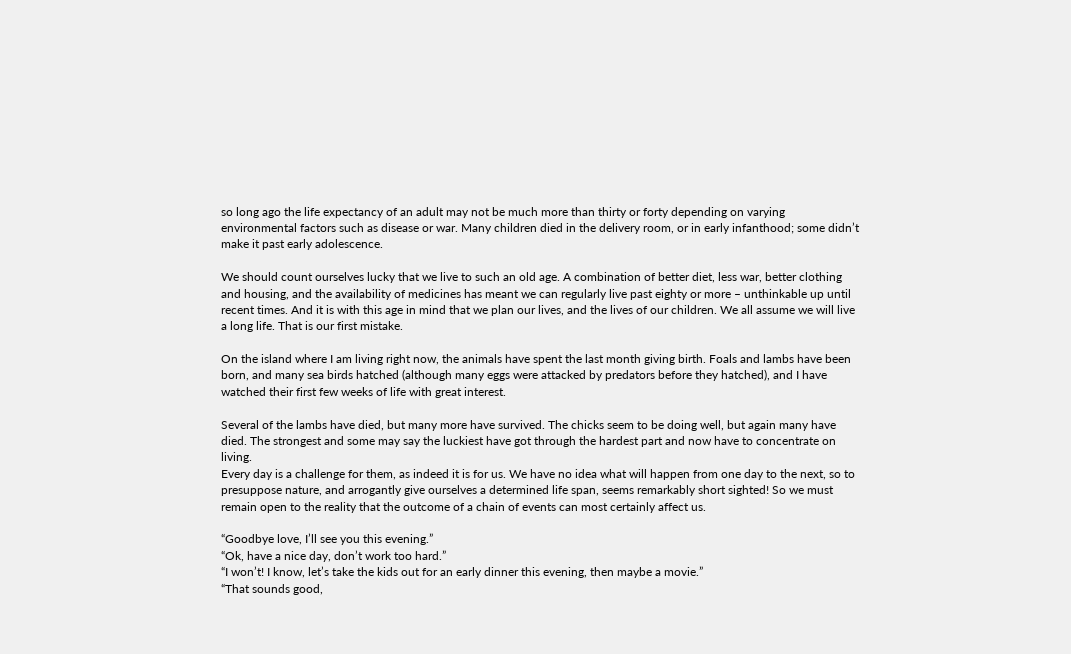so long ago the life expectancy of an adult may not be much more than thirty or forty depending on varying environmental factors such as disease or war. Many children died in the delivery room, or in early infanthood; some didn’t make it past early adolescence.

We should count ourselves lucky that we live to such an old age. A combination of better diet, less war, better clothing and housing, and the availability of medicines has meant we can regularly live past eighty or more – unthinkable up until recent times. And it is with this age in mind that we plan our lives, and the lives of our children. We all assume we will live a long life. That is our first mistake.

On the island where I am living right now, the animals have spent the last month giving birth. Foals and lambs have been born, and many sea birds hatched (although many eggs were attacked by predators before they hatched), and I have watched their first few weeks of life with great interest.

Several of the lambs have died, but many more have survived. The chicks seem to be doing well, but again many have died. The strongest and some may say the luckiest have got through the hardest part and now have to concentrate on living.
Every day is a challenge for them, as indeed it is for us. We have no idea what will happen from one day to the next, so to presuppose nature, and arrogantly give ourselves a determined life span, seems remarkably short sighted! So we must remain open to the reality that the outcome of a chain of events can most certainly affect us.

“Goodbye love, I’ll see you this evening.”
“Ok, have a nice day, don’t work too hard.”
“I won’t! I know, let’s take the kids out for an early dinner this evening, then maybe a movie.”
“That sounds good,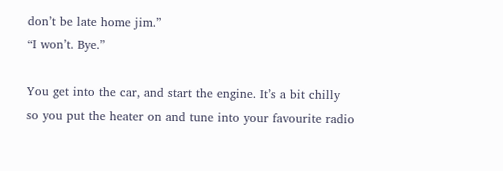don’t be late home jim.”
“I won’t. Bye.”

You get into the car, and start the engine. It’s a bit chilly so you put the heater on and tune into your favourite radio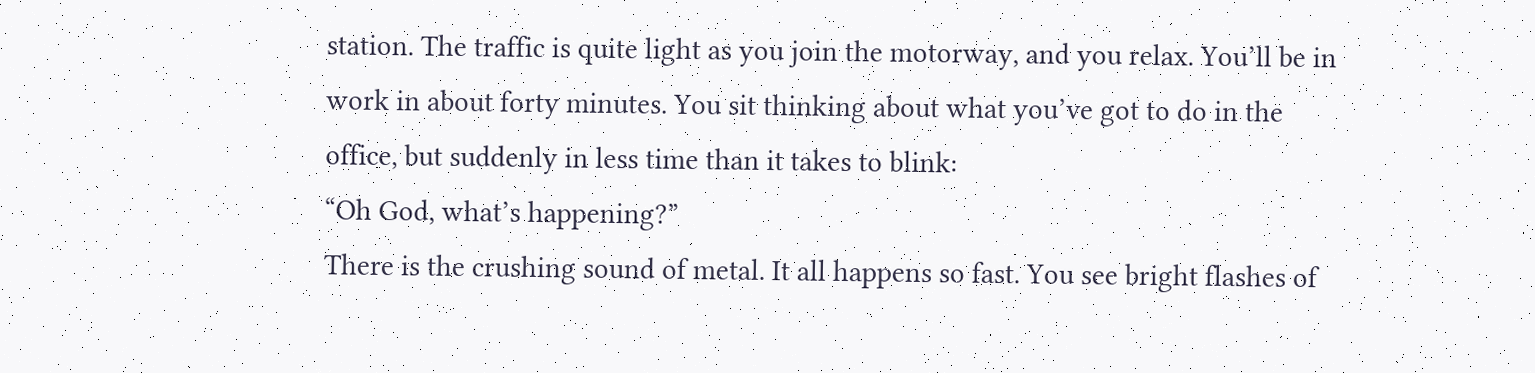station. The traffic is quite light as you join the motorway, and you relax. You’ll be in work in about forty minutes. You sit thinking about what you’ve got to do in the office, but suddenly in less time than it takes to blink:
“Oh God, what’s happening?”
There is the crushing sound of metal. It all happens so fast. You see bright flashes of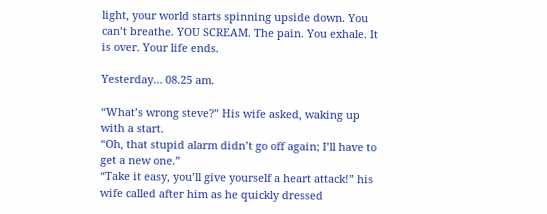light, your world starts spinning upside down. You can’t breathe. YOU SCREAM. The pain. You exhale. It is over. Your life ends.

Yesterday… 08.25 am.

“What’s wrong steve?” His wife asked, waking up with a start.
“Oh, that stupid alarm didn’t go off again; I’ll have to get a new one.”
“Take it easy, you’ll give yourself a heart attack!” his wife called after him as he quickly dressed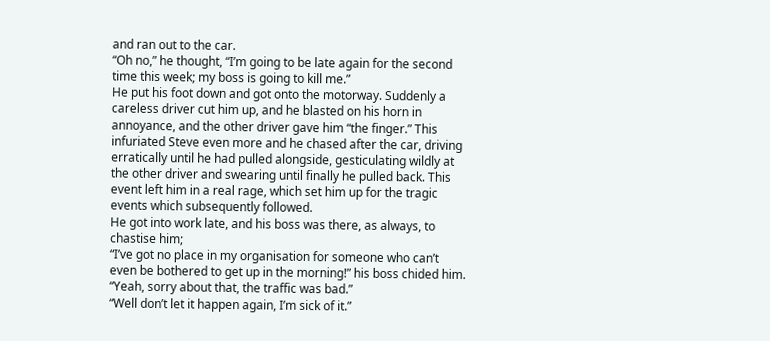and ran out to the car.
“Oh no,” he thought, “I’m going to be late again for the second time this week; my boss is going to kill me.”
He put his foot down and got onto the motorway. Suddenly a careless driver cut him up, and he blasted on his horn in annoyance, and the other driver gave him “the finger.” This infuriated Steve even more and he chased after the car, driving erratically until he had pulled alongside, gesticulating wildly at the other driver and swearing until finally he pulled back. This event left him in a real rage, which set him up for the tragic events which subsequently followed.
He got into work late, and his boss was there, as always, to chastise him;
“I’ve got no place in my organisation for someone who can’t even be bothered to get up in the morning!” his boss chided him.
“Yeah, sorry about that, the traffic was bad.”
“Well don’t let it happen again, I’m sick of it.”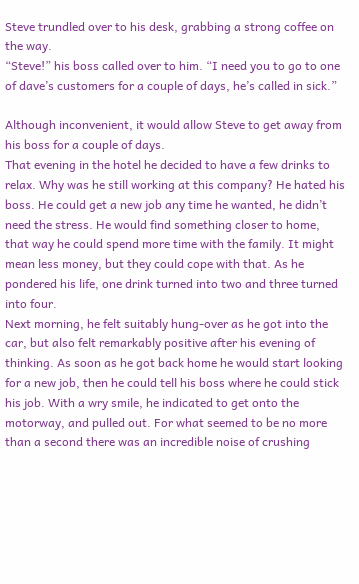Steve trundled over to his desk, grabbing a strong coffee on the way.
“Steve!” his boss called over to him. “I need you to go to one of dave’s customers for a couple of days, he’s called in sick.”

Although inconvenient, it would allow Steve to get away from his boss for a couple of days.
That evening in the hotel he decided to have a few drinks to relax. Why was he still working at this company? He hated his boss. He could get a new job any time he wanted, he didn’t need the stress. He would find something closer to home, that way he could spend more time with the family. It might mean less money, but they could cope with that. As he pondered his life, one drink turned into two and three turned into four.
Next morning, he felt suitably hung-over as he got into the car, but also felt remarkably positive after his evening of thinking. As soon as he got back home he would start looking for a new job, then he could tell his boss where he could stick his job. With a wry smile, he indicated to get onto the motorway, and pulled out. For what seemed to be no more than a second there was an incredible noise of crushing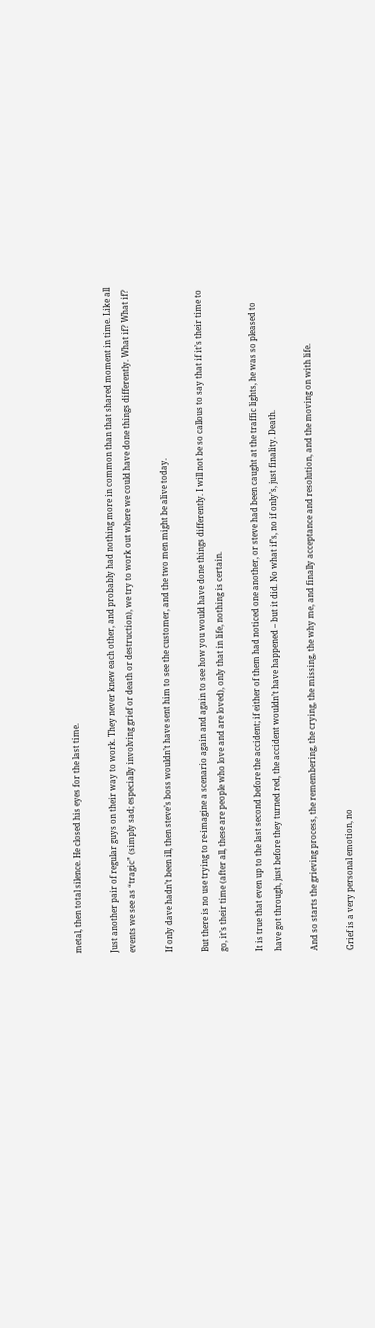metal, then total silence. He closed his eyes for the last time.

Just another pair of regular guys on their way to work. They never knew each other, and probably had nothing more in common than that shared moment in time. Like all events we see as “tragic” (simply sad; especially involving grief or death or destruction), we try to work out where we could have done things differently. What if? What if?

If only dave hadn’t been ill, then steve’s boss wouldn’t have sent him to see the customer, and the two men might be alive today.

But there is no use trying to re-imagine a scenario again and again to see how you would have done things differently. I will not be so callous to say that if it’s their time to go, it’s their time (after all, these are people who love and are loved), only that in life, nothing is certain.

It is true that even up to the last second before the accident; if either of them had noticed one another, or steve had been caught at the traffic lights, he was so pleased to have got through, just before they turned red, the accident wouldn’t have happened – but it did. No what if’s, no if only’s, just finality. Death.

And so starts the grieving process, the remembering, the crying, the missing, the why me, and finally acceptance and resolution, and the moving on with life.

Grief is a very personal emotion, no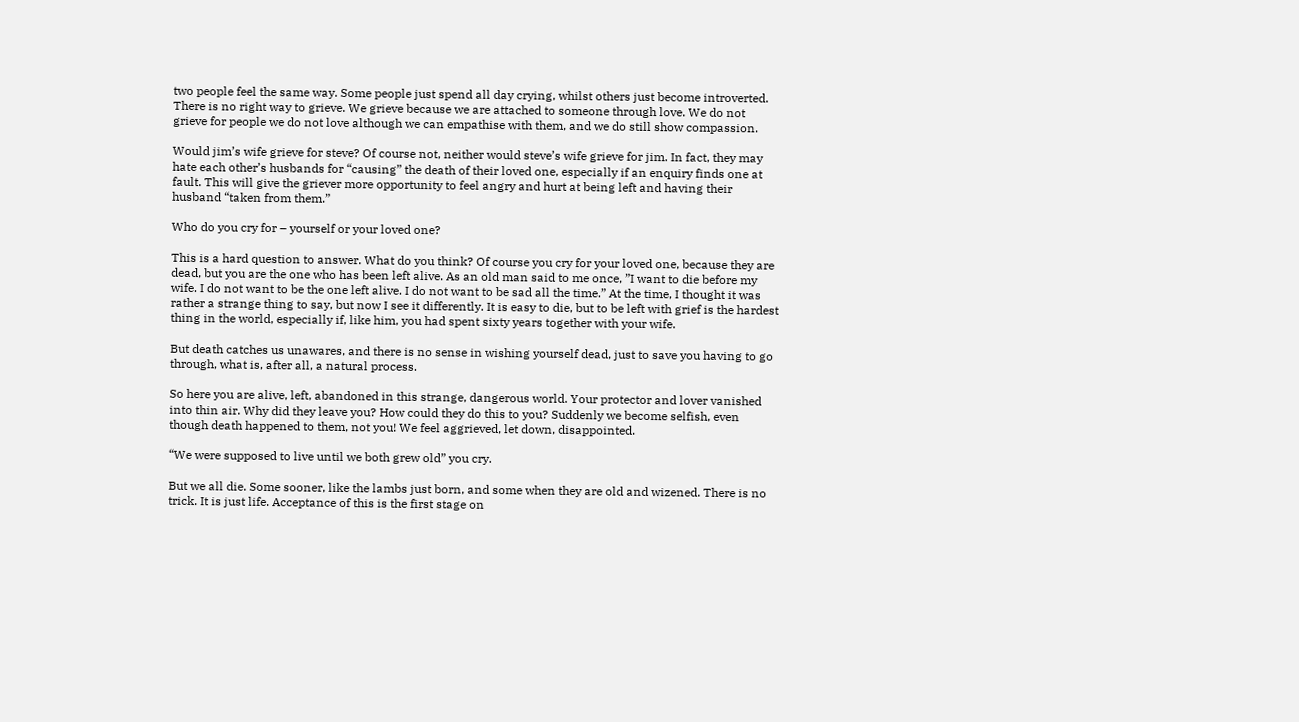two people feel the same way. Some people just spend all day crying, whilst others just become introverted. There is no right way to grieve. We grieve because we are attached to someone through love. We do not grieve for people we do not love although we can empathise with them, and we do still show compassion.

Would jim’s wife grieve for steve? Of course not, neither would steve’s wife grieve for jim. In fact, they may hate each other’s husbands for “causing” the death of their loved one, especially if an enquiry finds one at fault. This will give the griever more opportunity to feel angry and hurt at being left and having their husband “taken from them.”

Who do you cry for – yourself or your loved one?

This is a hard question to answer. What do you think? Of course you cry for your loved one, because they are dead, but you are the one who has been left alive. As an old man said to me once, ”I want to die before my wife. I do not want to be the one left alive. I do not want to be sad all the time.” At the time, I thought it was rather a strange thing to say, but now I see it differently. It is easy to die, but to be left with grief is the hardest thing in the world, especially if, like him, you had spent sixty years together with your wife.

But death catches us unawares, and there is no sense in wishing yourself dead, just to save you having to go through, what is, after all, a natural process.

So here you are alive, left, abandoned in this strange, dangerous world. Your protector and lover vanished into thin air. Why did they leave you? How could they do this to you? Suddenly we become selfish, even though death happened to them, not you! We feel aggrieved, let down, disappointed.

“We were supposed to live until we both grew old” you cry.

But we all die. Some sooner, like the lambs just born, and some when they are old and wizened. There is no trick. It is just life. Acceptance of this is the first stage on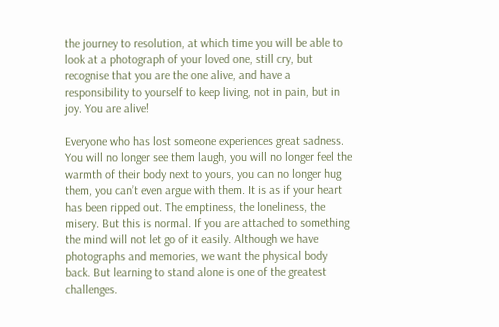the journey to resolution, at which time you will be able to look at a photograph of your loved one, still cry, but recognise that you are the one alive, and have a responsibility to yourself to keep living, not in pain, but in joy. You are alive!

Everyone who has lost someone experiences great sadness. You will no longer see them laugh, you will no longer feel the warmth of their body next to yours, you can no longer hug them, you can’t even argue with them. It is as if your heart has been ripped out. The emptiness, the loneliness, the misery. But this is normal. If you are attached to something the mind will not let go of it easily. Although we have photographs and memories, we want the physical body back. But learning to stand alone is one of the greatest challenges.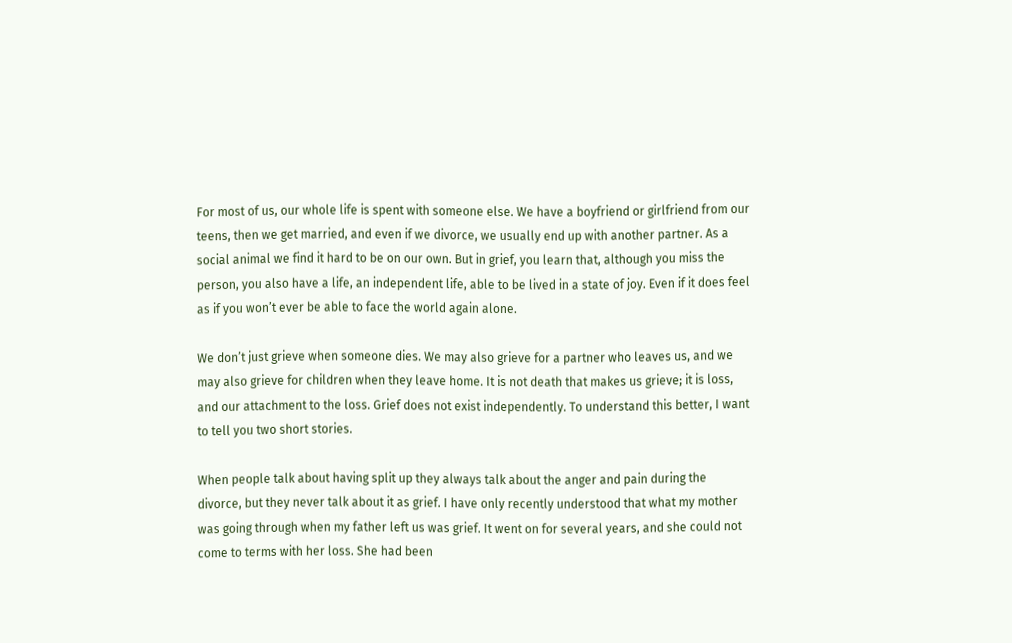For most of us, our whole life is spent with someone else. We have a boyfriend or girlfriend from our teens, then we get married, and even if we divorce, we usually end up with another partner. As a social animal we find it hard to be on our own. But in grief, you learn that, although you miss the person, you also have a life, an independent life, able to be lived in a state of joy. Even if it does feel as if you won’t ever be able to face the world again alone.

We don’t just grieve when someone dies. We may also grieve for a partner who leaves us, and we may also grieve for children when they leave home. It is not death that makes us grieve; it is loss, and our attachment to the loss. Grief does not exist independently. To understand this better, I want to tell you two short stories.

When people talk about having split up they always talk about the anger and pain during the divorce, but they never talk about it as grief. I have only recently understood that what my mother was going through when my father left us was grief. It went on for several years, and she could not come to terms with her loss. She had been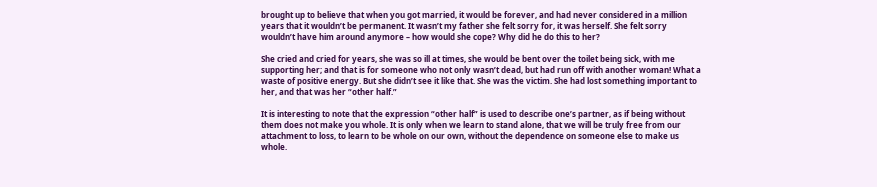brought up to believe that when you got married, it would be forever, and had never considered in a million years that it wouldn’t be permanent. It wasn’t my father she felt sorry for, it was herself. She felt sorry wouldn’t have him around anymore – how would she cope? Why did he do this to her?

She cried and cried for years, she was so ill at times, she would be bent over the toilet being sick, with me supporting her; and that is for someone who not only wasn’t dead, but had run off with another woman! What a waste of positive energy. But she didn’t see it like that. She was the victim. She had lost something important to her, and that was her “other half.”

It is interesting to note that the expression “other half” is used to describe one’s partner, as if being without them does not make you whole. It is only when we learn to stand alone, that we will be truly free from our attachment to loss, to learn to be whole on our own, without the dependence on someone else to make us whole.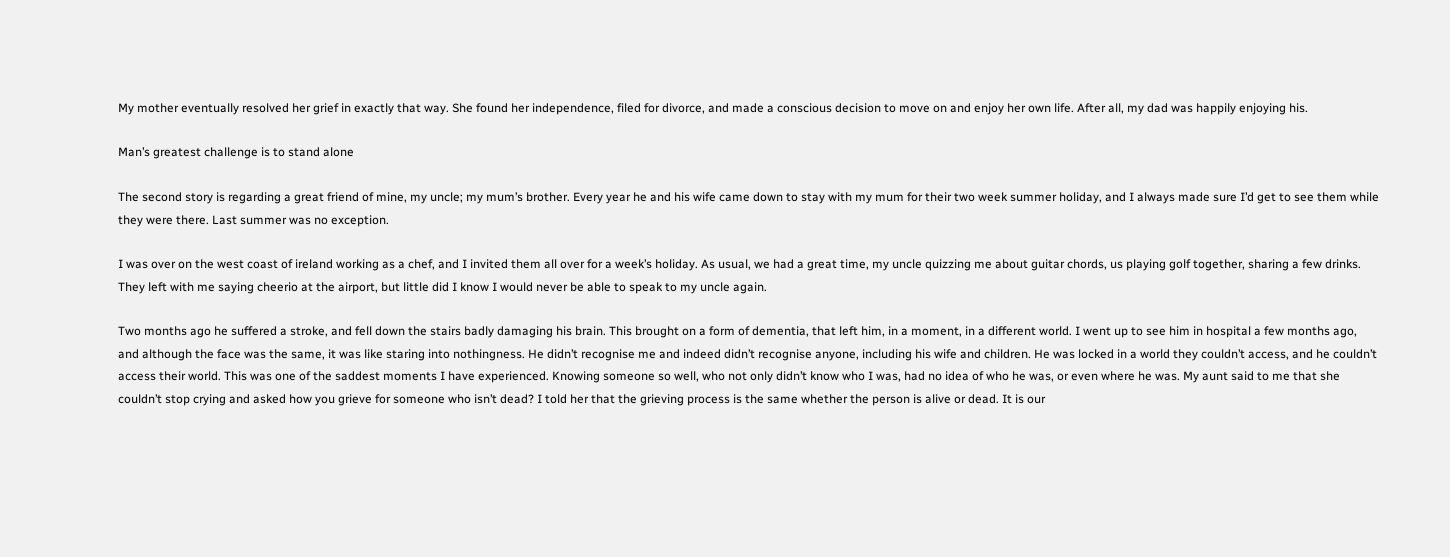My mother eventually resolved her grief in exactly that way. She found her independence, filed for divorce, and made a conscious decision to move on and enjoy her own life. After all, my dad was happily enjoying his.

Man’s greatest challenge is to stand alone

The second story is regarding a great friend of mine, my uncle; my mum’s brother. Every year he and his wife came down to stay with my mum for their two week summer holiday, and I always made sure I’d get to see them while they were there. Last summer was no exception.

I was over on the west coast of ireland working as a chef, and I invited them all over for a week’s holiday. As usual, we had a great time, my uncle quizzing me about guitar chords, us playing golf together, sharing a few drinks. They left with me saying cheerio at the airport, but little did I know I would never be able to speak to my uncle again.

Two months ago he suffered a stroke, and fell down the stairs badly damaging his brain. This brought on a form of dementia, that left him, in a moment, in a different world. I went up to see him in hospital a few months ago, and although the face was the same, it was like staring into nothingness. He didn’t recognise me and indeed didn’t recognise anyone, including his wife and children. He was locked in a world they couldn’t access, and he couldn’t access their world. This was one of the saddest moments I have experienced. Knowing someone so well, who not only didn’t know who I was, had no idea of who he was, or even where he was. My aunt said to me that she couldn’t stop crying and asked how you grieve for someone who isn’t dead? I told her that the grieving process is the same whether the person is alive or dead. It is our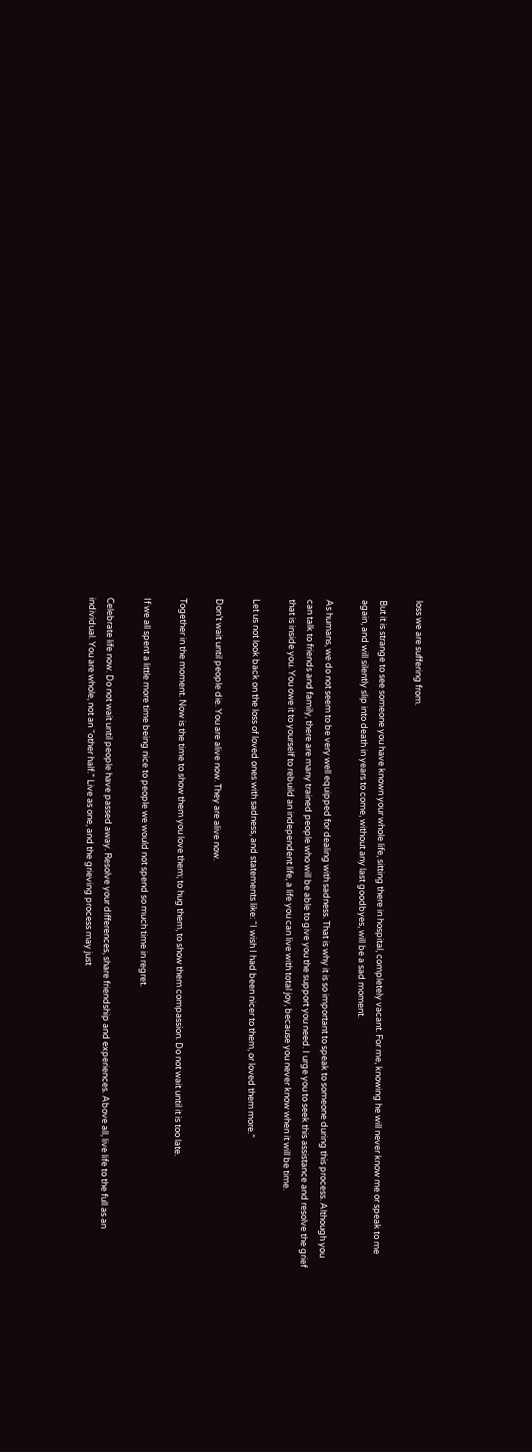loss we are suffering from.

But it is strange to see someone you have known your whole life, sitting there in hospital, completely vacant. For me, knowing he will never know me or speak to me again, and will silently slip into death in years to come, without any last goodbyes, will be a sad moment.

As humans, we do not seem to be very well equipped for dealing with sadness. That is why it is so important to speak to someone during this process. Although you can talk to friends and family, there are many trained people who will be able to give you the support you need. I urge you to seek this assistance and resolve the grief that is inside you. You owe it to yourself to rebuild an independent life, a life you can live with total joy, because you never know when it will be time.

Let us not look back on the loss of loved ones with sadness, and statements like: “I wish I had been nicer to them, or loved them more.”

Don’t wait until people die. You are alive now. They are alive now.

Together in the moment. Now is the time to show them you love them; to hug them, to show them compassion. Do not wait until it is too late.

If we all spent a little more time being nice to people we would not spend so much time in regret.

Celebrate life now. Do not wait until people have passed away. Resolve your differences, share friendship and experiences. Above all, live life to the full as an individual. You are whole, not an “other half.” Live as one, and the grieving process may just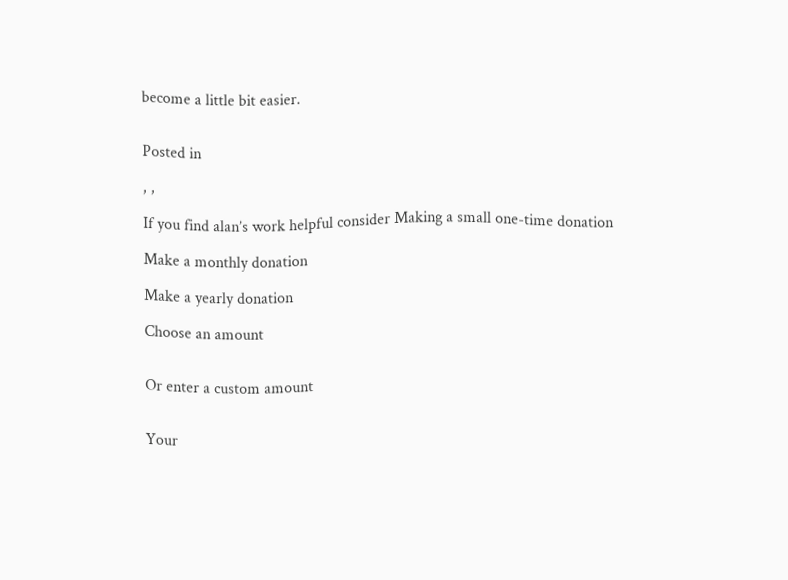become a little bit easier.


Posted in

, ,

If you find alan’s work helpful consider Making a small one-time donation

Make a monthly donation

Make a yearly donation

Choose an amount


Or enter a custom amount


Your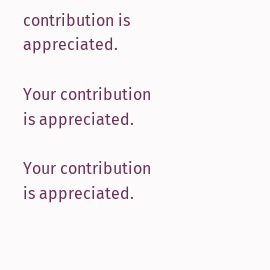contribution is appreciated.

Your contribution is appreciated.

Your contribution is appreciated.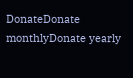DonateDonate monthlyDonate yearly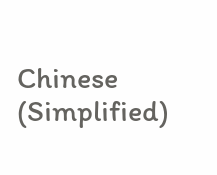Chinese (Simplified)